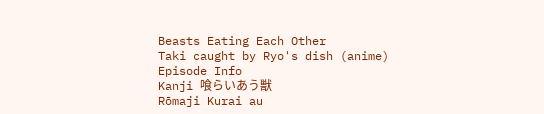Beasts Eating Each Other
Taki caught by Ryo's dish (anime)
Episode Info
Kanji 喰らいあう獣
Rōmaji Kurai au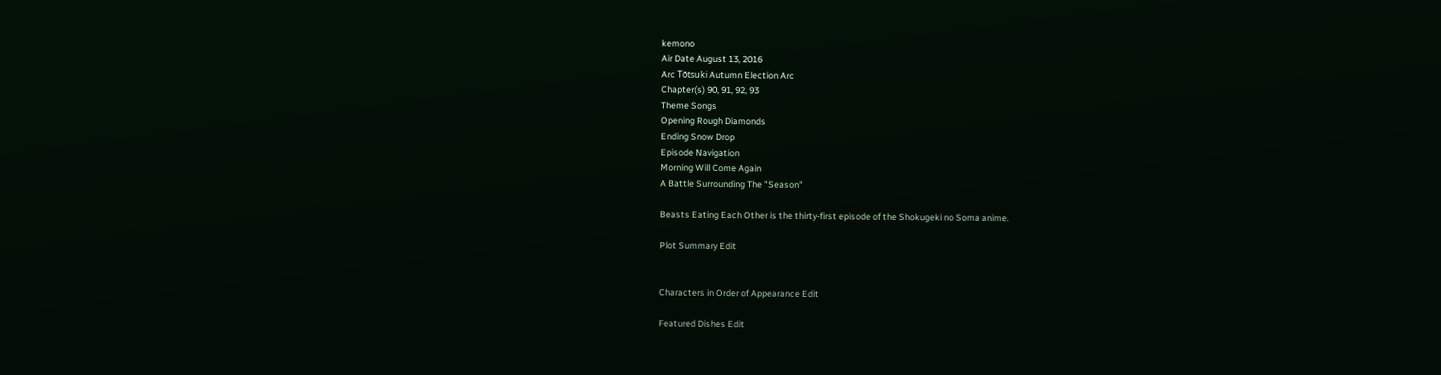kemono
Air Date August 13, 2016
Arc Tōtsuki Autumn Election Arc
Chapter(s) 90, 91, 92, 93
Theme Songs
Opening Rough Diamonds
Ending Snow Drop
Episode Navigation
Morning Will Come Again
A Battle Surrounding The "Season"

Beasts Eating Each Other is the thirty-first episode of the Shokugeki no Soma anime.

Plot Summary Edit


Characters in Order of Appearance Edit

Featured Dishes Edit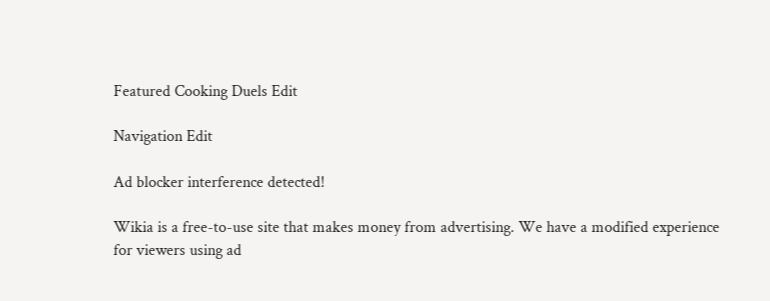Featured Cooking Duels Edit

Navigation Edit

Ad blocker interference detected!

Wikia is a free-to-use site that makes money from advertising. We have a modified experience for viewers using ad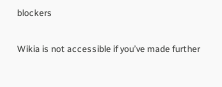blockers

Wikia is not accessible if you’ve made further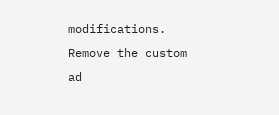modifications. Remove the custom ad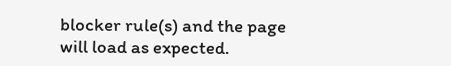blocker rule(s) and the page will load as expected.